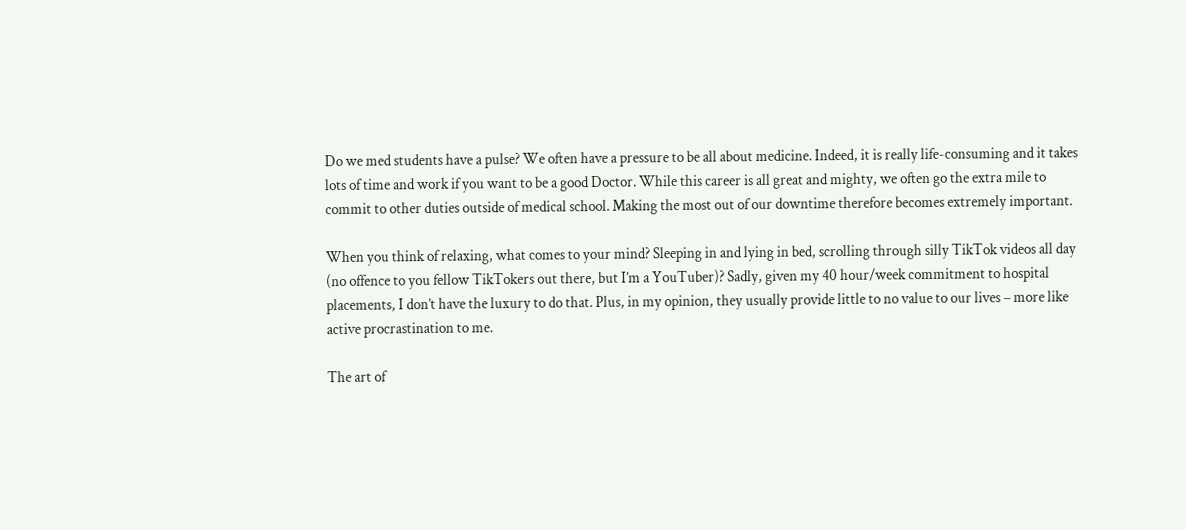Do we med students have a pulse? We often have a pressure to be all about medicine. Indeed, it is really life-consuming and it takes lots of time and work if you want to be a good Doctor. While this career is all great and mighty, we often go the extra mile to commit to other duties outside of medical school. Making the most out of our downtime therefore becomes extremely important.

When you think of relaxing, what comes to your mind? Sleeping in and lying in bed, scrolling through silly TikTok videos all day (no offence to you fellow TikTokers out there, but I’m a YouTuber)? Sadly, given my 40 hour/week commitment to hospital placements, I don’t have the luxury to do that. Plus, in my opinion, they usually provide little to no value to our lives – more like active procrastination to me.

The art of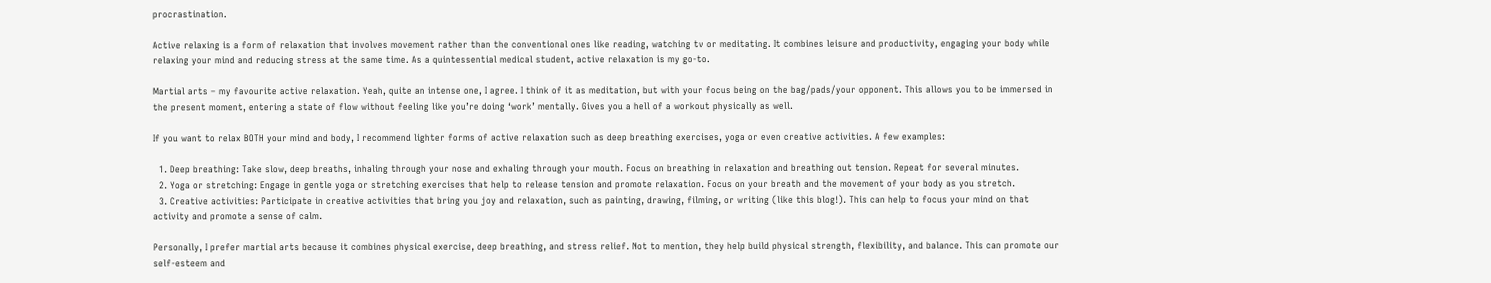procrastination.

Active relaxing is a form of relaxation that involves movement rather than the conventional ones like reading, watching tv or meditating. It combines leisure and productivity, engaging your body while relaxing your mind and reducing stress at the same time. As a quintessential medical student, active relaxation is my go-to.

Martial arts – my favourite active relaxation. Yeah, quite an intense one, I agree. I think of it as meditation, but with your focus being on the bag/pads/your opponent. This allows you to be immersed in the present moment, entering a state of flow without feeling like you’re doing ‘work’ mentally. Gives you a hell of a workout physically as well.

If you want to relax BOTH your mind and body, I recommend lighter forms of active relaxation such as deep breathing exercises, yoga or even creative activities. A few examples:

  1. Deep breathing: Take slow, deep breaths, inhaling through your nose and exhaling through your mouth. Focus on breathing in relaxation and breathing out tension. Repeat for several minutes.
  2. Yoga or stretching: Engage in gentle yoga or stretching exercises that help to release tension and promote relaxation. Focus on your breath and the movement of your body as you stretch.
  3. Creative activities: Participate in creative activities that bring you joy and relaxation, such as painting, drawing, filming, or writing (like this blog!). This can help to focus your mind on that activity and promote a sense of calm.

Personally, I prefer martial arts because it combines physical exercise, deep breathing, and stress relief. Not to mention, they help build physical strength, flexibility, and balance. This can promote our self-esteem and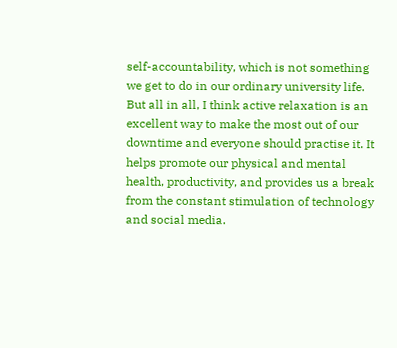self-accountability, which is not something we get to do in our ordinary university life. But all in all, I think active relaxation is an excellent way to make the most out of our downtime and everyone should practise it. It helps promote our physical and mental health, productivity, and provides us a break from the constant stimulation of technology and social media.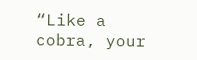“Like a cobra, your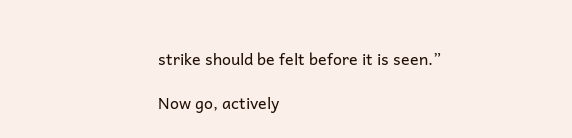strike should be felt before it is seen.”

Now go, actively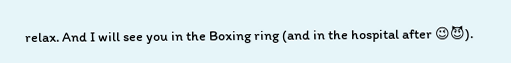relax. And I will see you in the Boxing ring (and in the hospital after 😉😈).